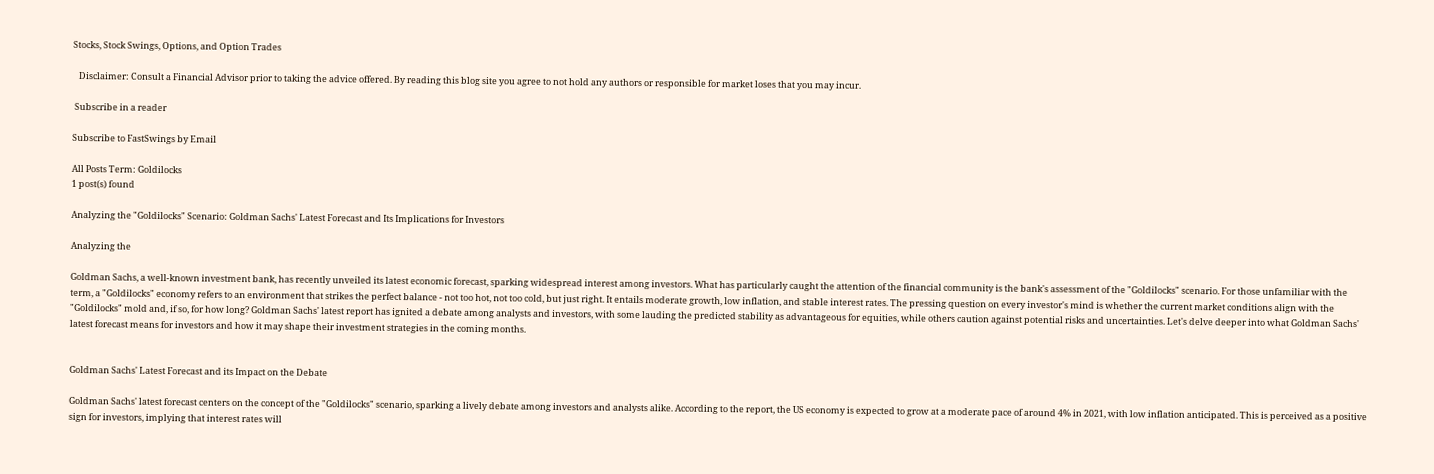Stocks, Stock Swings, Options, and Option Trades

   Disclaimer: Consult a Financial Advisor prior to taking the advice offered. By reading this blog site you agree to not hold any authors or responsible for market loses that you may incur.

 Subscribe in a reader

Subscribe to FastSwings by Email

All Posts Term: Goldilocks
1 post(s) found

Analyzing the "Goldilocks" Scenario: Goldman Sachs' Latest Forecast and Its Implications for Investors

Analyzing the

Goldman Sachs, a well-known investment bank, has recently unveiled its latest economic forecast, sparking widespread interest among investors. What has particularly caught the attention of the financial community is the bank's assessment of the "Goldilocks" scenario. For those unfamiliar with the term, a "Goldilocks" economy refers to an environment that strikes the perfect balance - not too hot, not too cold, but just right. It entails moderate growth, low inflation, and stable interest rates. The pressing question on every investor's mind is whether the current market conditions align with the "Goldilocks" mold and, if so, for how long? Goldman Sachs' latest report has ignited a debate among analysts and investors, with some lauding the predicted stability as advantageous for equities, while others caution against potential risks and uncertainties. Let's delve deeper into what Goldman Sachs' latest forecast means for investors and how it may shape their investment strategies in the coming months.


Goldman Sachs' Latest Forecast and its Impact on the Debate

Goldman Sachs' latest forecast centers on the concept of the "Goldilocks" scenario, sparking a lively debate among investors and analysts alike. According to the report, the US economy is expected to grow at a moderate pace of around 4% in 2021, with low inflation anticipated. This is perceived as a positive sign for investors, implying that interest rates will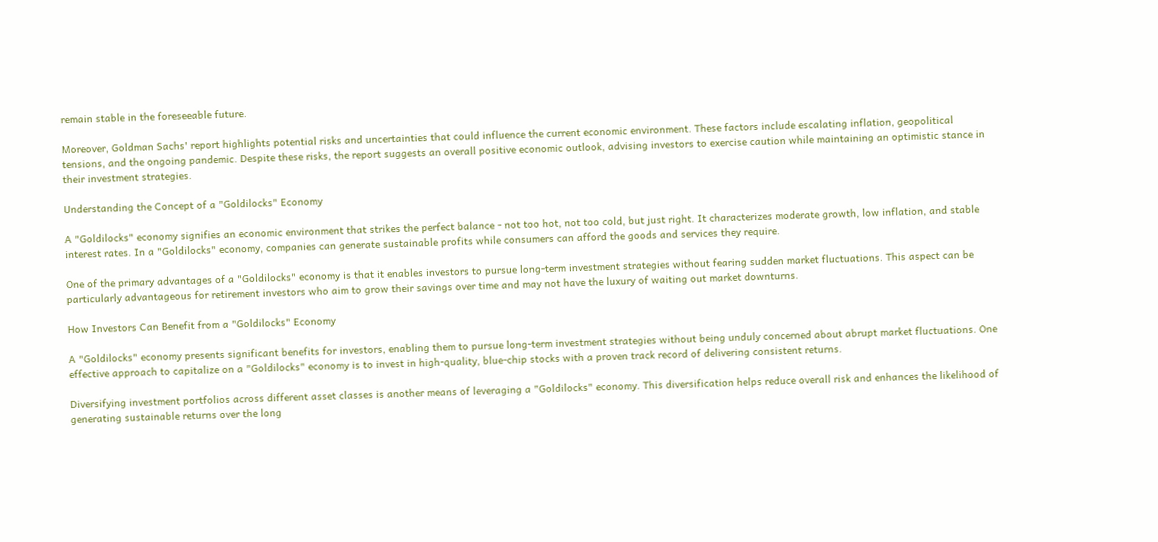remain stable in the foreseeable future.

Moreover, Goldman Sachs' report highlights potential risks and uncertainties that could influence the current economic environment. These factors include escalating inflation, geopolitical tensions, and the ongoing pandemic. Despite these risks, the report suggests an overall positive economic outlook, advising investors to exercise caution while maintaining an optimistic stance in their investment strategies.

Understanding the Concept of a "Goldilocks" Economy

A "Goldilocks" economy signifies an economic environment that strikes the perfect balance - not too hot, not too cold, but just right. It characterizes moderate growth, low inflation, and stable interest rates. In a "Goldilocks" economy, companies can generate sustainable profits while consumers can afford the goods and services they require.

One of the primary advantages of a "Goldilocks" economy is that it enables investors to pursue long-term investment strategies without fearing sudden market fluctuations. This aspect can be particularly advantageous for retirement investors who aim to grow their savings over time and may not have the luxury of waiting out market downturns.

How Investors Can Benefit from a "Goldilocks" Economy

A "Goldilocks" economy presents significant benefits for investors, enabling them to pursue long-term investment strategies without being unduly concerned about abrupt market fluctuations. One effective approach to capitalize on a "Goldilocks" economy is to invest in high-quality, blue-chip stocks with a proven track record of delivering consistent returns.

Diversifying investment portfolios across different asset classes is another means of leveraging a "Goldilocks" economy. This diversification helps reduce overall risk and enhances the likelihood of generating sustainable returns over the long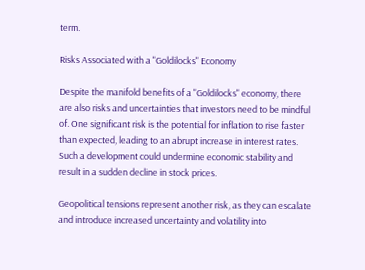term.

Risks Associated with a "Goldilocks" Economy

Despite the manifold benefits of a "Goldilocks" economy, there are also risks and uncertainties that investors need to be mindful of. One significant risk is the potential for inflation to rise faster than expected, leading to an abrupt increase in interest rates. Such a development could undermine economic stability and result in a sudden decline in stock prices.

Geopolitical tensions represent another risk, as they can escalate and introduce increased uncertainty and volatility into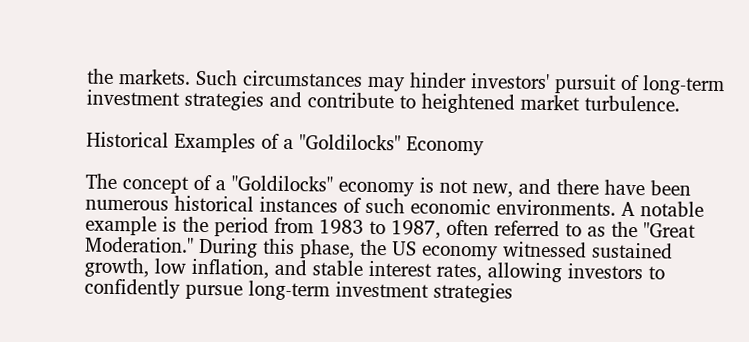the markets. Such circumstances may hinder investors' pursuit of long-term investment strategies and contribute to heightened market turbulence.

Historical Examples of a "Goldilocks" Economy

The concept of a "Goldilocks" economy is not new, and there have been numerous historical instances of such economic environments. A notable example is the period from 1983 to 1987, often referred to as the "Great Moderation." During this phase, the US economy witnessed sustained growth, low inflation, and stable interest rates, allowing investors to confidently pursue long-term investment strategies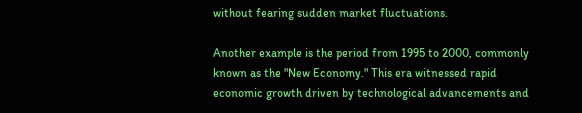without fearing sudden market fluctuations.

Another example is the period from 1995 to 2000, commonly known as the "New Economy." This era witnessed rapid economic growth driven by technological advancements and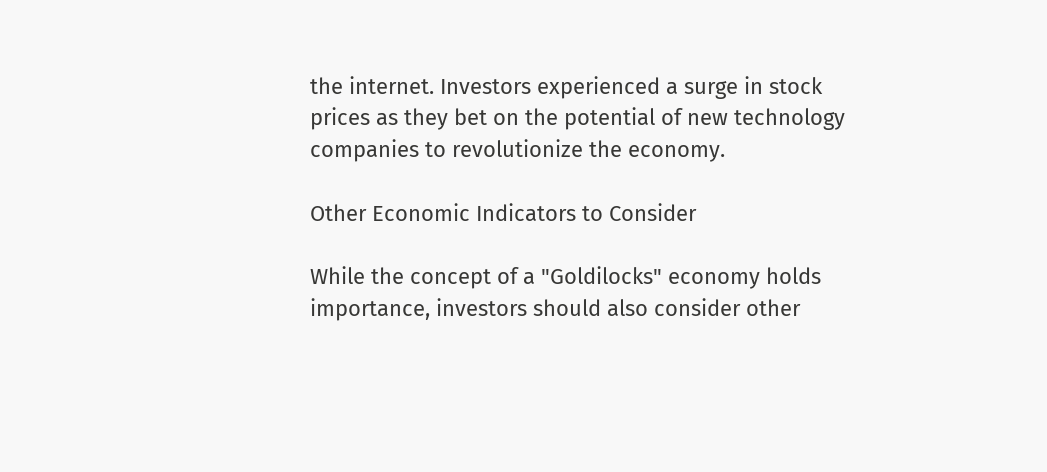the internet. Investors experienced a surge in stock prices as they bet on the potential of new technology companies to revolutionize the economy.

Other Economic Indicators to Consider

While the concept of a "Goldilocks" economy holds importance, investors should also consider other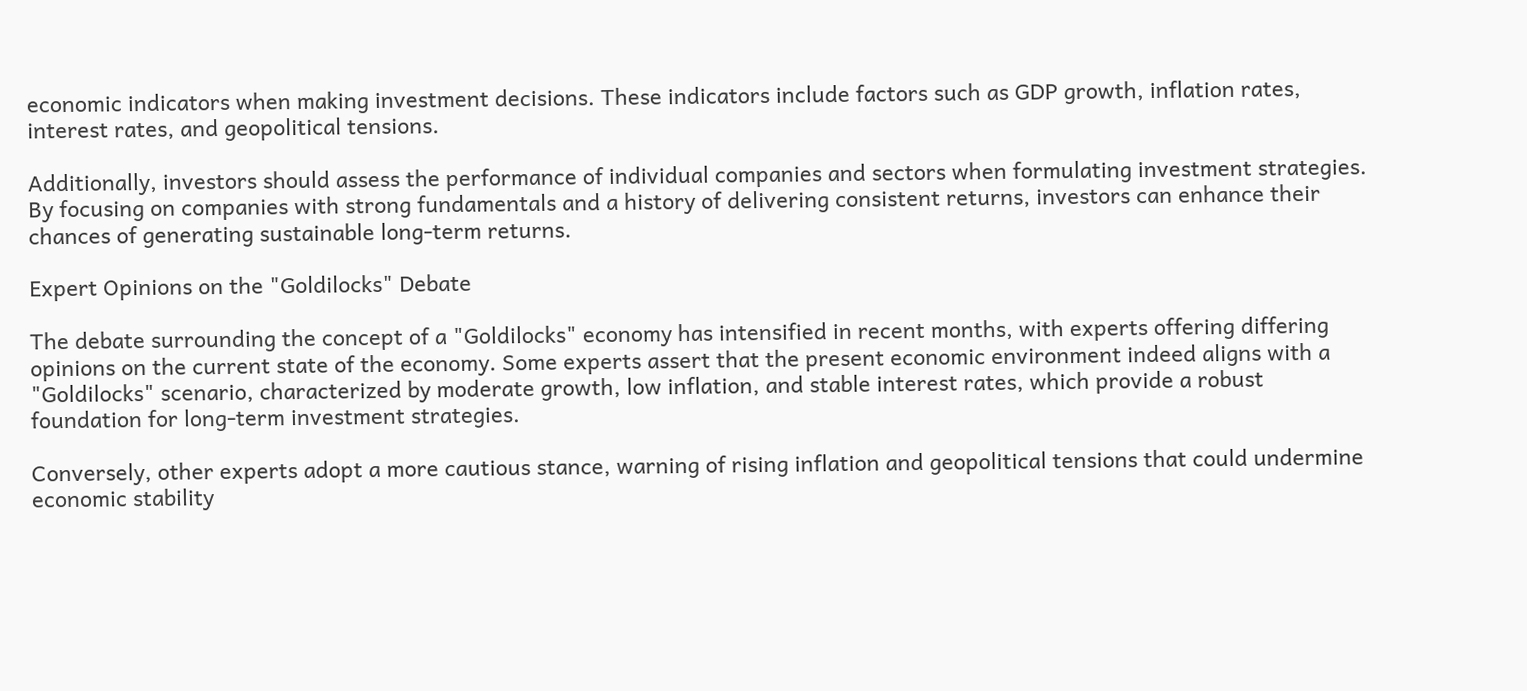economic indicators when making investment decisions. These indicators include factors such as GDP growth, inflation rates, interest rates, and geopolitical tensions.

Additionally, investors should assess the performance of individual companies and sectors when formulating investment strategies. By focusing on companies with strong fundamentals and a history of delivering consistent returns, investors can enhance their chances of generating sustainable long-term returns.

Expert Opinions on the "Goldilocks" Debate

The debate surrounding the concept of a "Goldilocks" economy has intensified in recent months, with experts offering differing opinions on the current state of the economy. Some experts assert that the present economic environment indeed aligns with a "Goldilocks" scenario, characterized by moderate growth, low inflation, and stable interest rates, which provide a robust foundation for long-term investment strategies.

Conversely, other experts adopt a more cautious stance, warning of rising inflation and geopolitical tensions that could undermine economic stability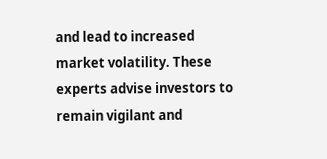and lead to increased market volatility. These experts advise investors to remain vigilant and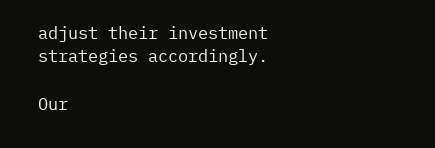adjust their investment strategies accordingly.

Our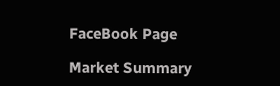FaceBook Page

Market Summary